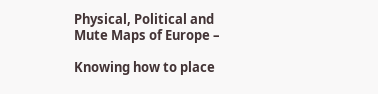Physical, Political and Mute Maps of Europe –

Knowing how to place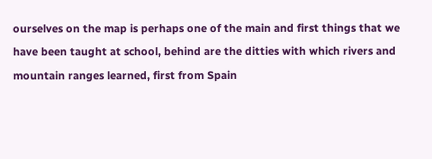ourselves on the map is perhaps one of the main and first things that we have been taught at school, behind are the ditties with which rivers and mountain ranges learned, first from Spain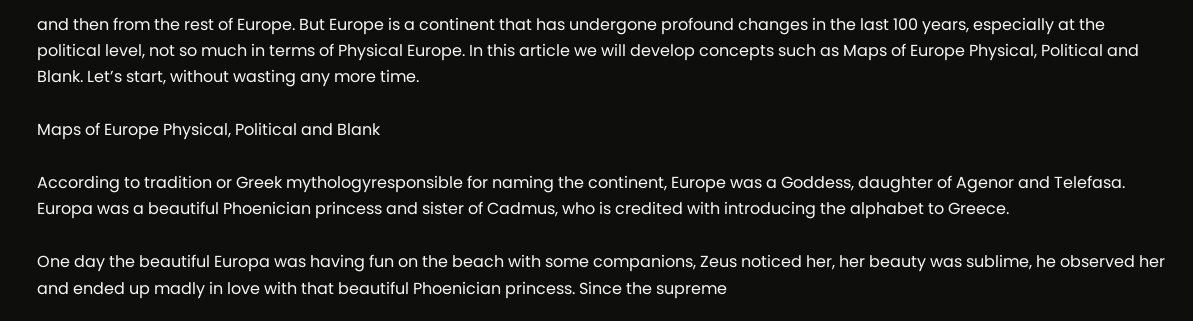and then from the rest of Europe. But Europe is a continent that has undergone profound changes in the last 100 years, especially at the political level, not so much in terms of Physical Europe. In this article we will develop concepts such as Maps of Europe Physical, Political and Blank. Let’s start, without wasting any more time.

Maps of Europe Physical, Political and Blank

According to tradition or Greek mythologyresponsible for naming the continent, Europe was a Goddess, daughter of Agenor and Telefasa. Europa was a beautiful Phoenician princess and sister of Cadmus, who is credited with introducing the alphabet to Greece.

One day the beautiful Europa was having fun on the beach with some companions, Zeus noticed her, her beauty was sublime, he observed her and ended up madly in love with that beautiful Phoenician princess. Since the supreme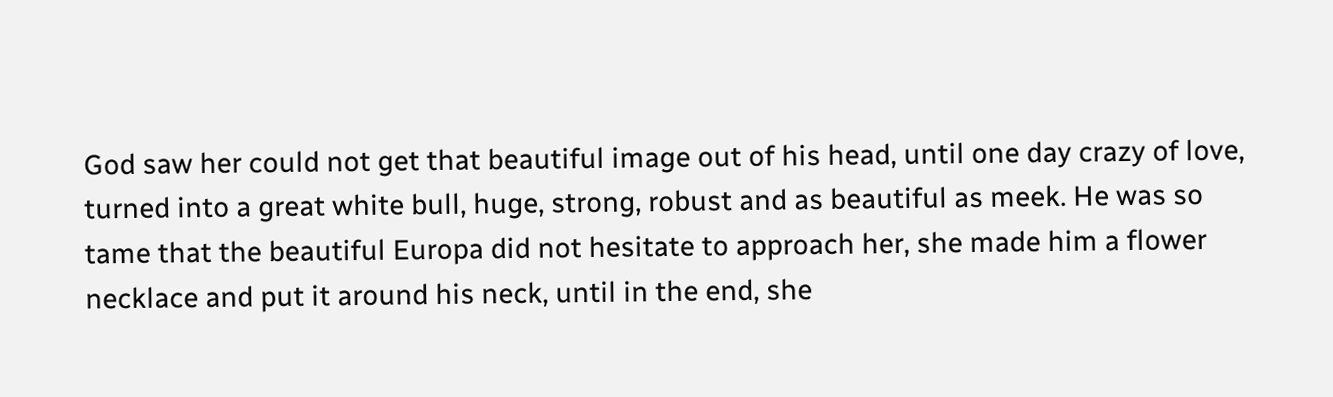God saw her could not get that beautiful image out of his head, until one day crazy of love, turned into a great white bull, huge, strong, robust and as beautiful as meek. He was so tame that the beautiful Europa did not hesitate to approach her, she made him a flower necklace and put it around his neck, until in the end, she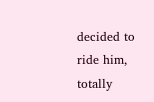decided to ride him, totally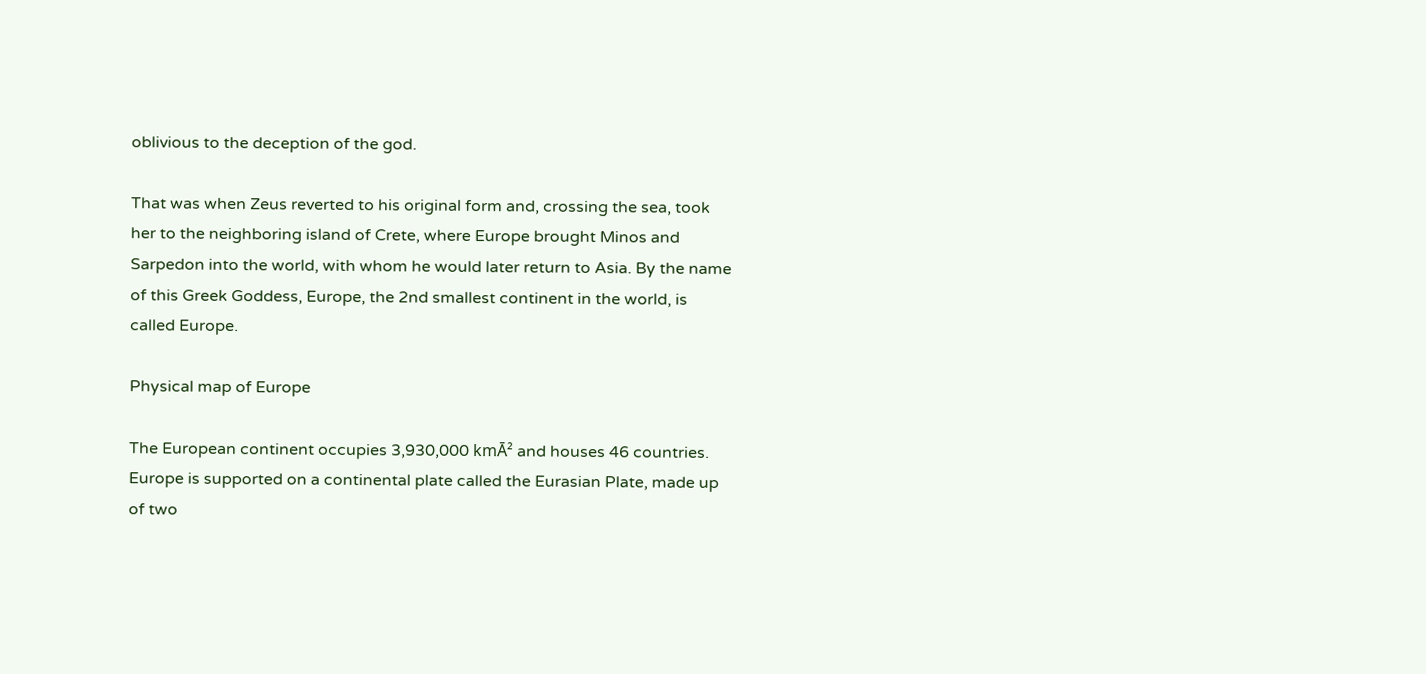oblivious to the deception of the god.

That was when Zeus reverted to his original form and, crossing the sea, took her to the neighboring island of Crete, where Europe brought Minos and Sarpedon into the world, with whom he would later return to Asia. By the name of this Greek Goddess, Europe, the 2nd smallest continent in the world, is called Europe.

Physical map of Europe

The European continent occupies 3,930,000 kmĀ² and houses 46 countries. Europe is supported on a continental plate called the Eurasian Plate, made up of two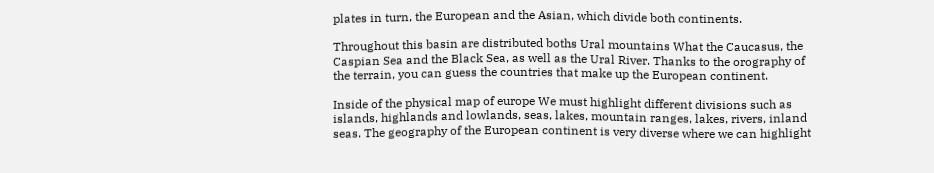plates in turn, the European and the Asian, which divide both continents.

Throughout this basin are distributed boths Ural mountains What the Caucasus, the Caspian Sea and the Black Sea, as well as the Ural River. Thanks to the orography of the terrain, you can guess the countries that make up the European continent.

Inside of the physical map of europe We must highlight different divisions such as islands, highlands and lowlands, seas, lakes, mountain ranges, lakes, rivers, inland seas. The geography of the European continent is very diverse where we can highlight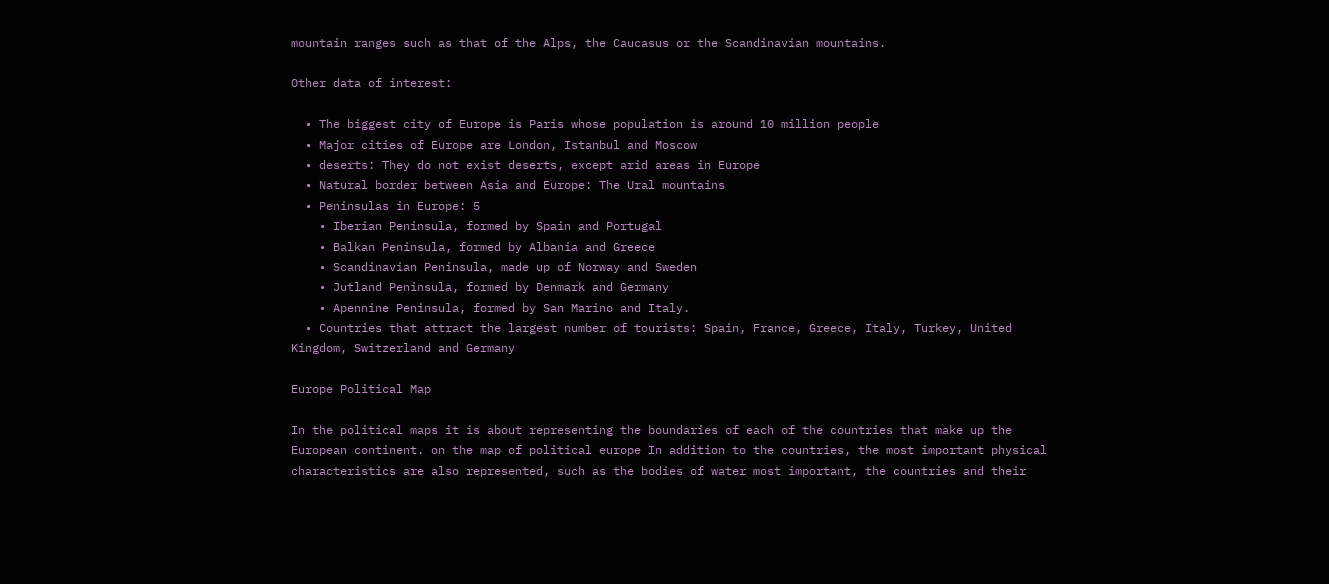mountain ranges such as that of the Alps, the Caucasus or the Scandinavian mountains.

Other data of interest:

  • The biggest city of Europe is Paris whose population is around 10 million people
  • Major cities of Europe are London, Istanbul and Moscow
  • deserts: They do not exist deserts, except arid areas in Europe
  • Natural border between Asia and Europe: The Ural mountains
  • Peninsulas in Europe: 5
    • Iberian Peninsula, formed by Spain and Portugal
    • Balkan Peninsula, formed by Albania and Greece
    • Scandinavian Peninsula, made up of Norway and Sweden
    • Jutland Peninsula, formed by Denmark and Germany
    • Apennine Peninsula, formed by San Marino and Italy.
  • Countries that attract the largest number of tourists: Spain, France, Greece, Italy, Turkey, United Kingdom, Switzerland and Germany

Europe Political Map

In the political maps it is about representing the boundaries of each of the countries that make up the European continent. on the map of political europe In addition to the countries, the most important physical characteristics are also represented, such as the bodies of water most important, the countries and their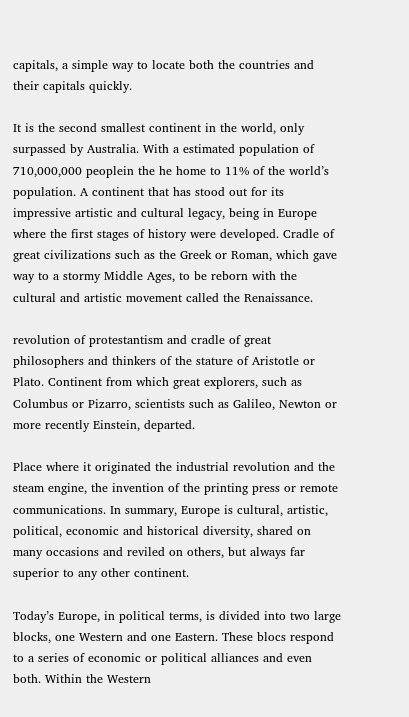capitals, a simple way to locate both the countries and their capitals quickly.

It is the second smallest continent in the world, only surpassed by Australia. With a estimated population of 710,000,000 peoplein the he home to 11% of the world’s population. A continent that has stood out for its impressive artistic and cultural legacy, being in Europe where the first stages of history were developed. Cradle of great civilizations such as the Greek or Roman, which gave way to a stormy Middle Ages, to be reborn with the cultural and artistic movement called the Renaissance.

revolution of protestantism and cradle of great philosophers and thinkers of the stature of Aristotle or Plato. Continent from which great explorers, such as Columbus or Pizarro, scientists such as Galileo, Newton or more recently Einstein, departed.

Place where it originated the industrial revolution and the steam engine, the invention of the printing press or remote communications. In summary, Europe is cultural, artistic, political, economic and historical diversity, shared on many occasions and reviled on others, but always far superior to any other continent.

Today’s Europe, in political terms, is divided into two large blocks, one Western and one Eastern. These blocs respond to a series of economic or political alliances and even both. Within the Western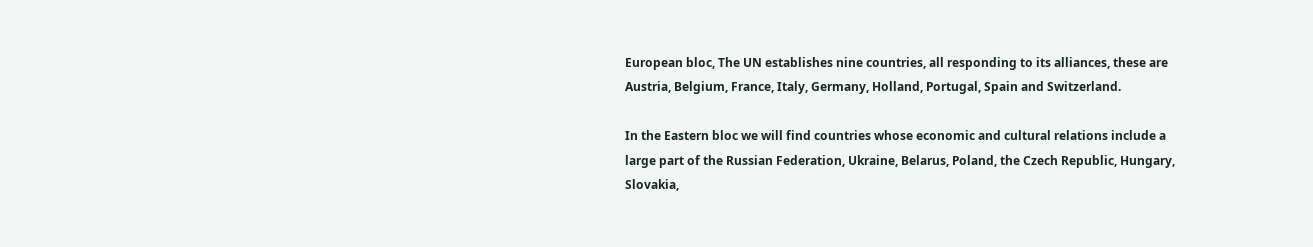European bloc, The UN establishes nine countries, all responding to its alliances, these are Austria, Belgium, France, Italy, Germany, Holland, Portugal, Spain and Switzerland.

In the Eastern bloc we will find countries whose economic and cultural relations include a large part of the Russian Federation, Ukraine, Belarus, Poland, the Czech Republic, Hungary, Slovakia,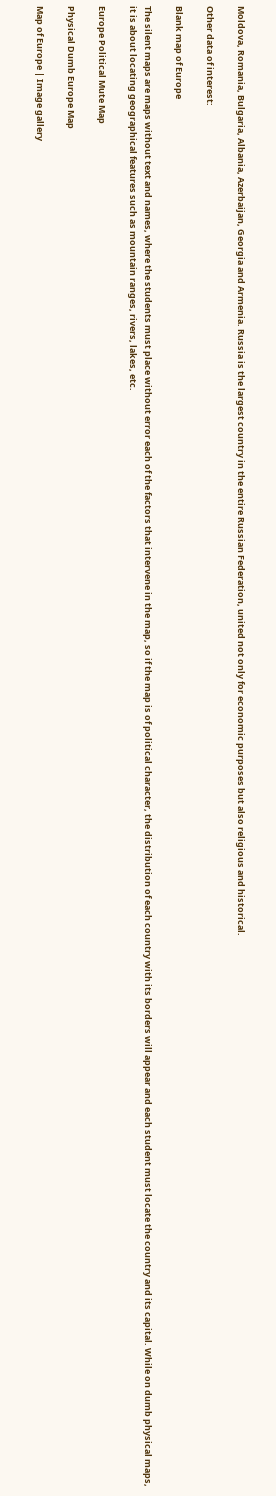Moldova, Romania, Bulgaria, Albania, Azerbaijan, Georgia and Armenia. Russia is the largest country in the entire Russian Federation, united not only for economic purposes but also religious and historical.

Other data of interest:

Blank map of Europe

The silent maps are maps without text and names, where the students must place without error each of the factors that intervene in the map, so if the map is of political character, the distribution of each country with its borders will appear and each student must locate the country and its capital. While on dumb physical maps, it is about locating geographical features such as mountain ranges, rivers, lakes, etc.

Europe Political Mute Map

Physical Dumb Europe Map

Map of Europe | Image gallery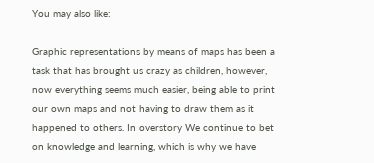You may also like:

Graphic representations by means of maps has been a task that has brought us crazy as children, however, now everything seems much easier, being able to print our own maps and not having to draw them as it happened to others. In overstory We continue to bet on knowledge and learning, which is why we have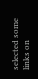selected some links on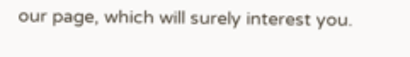our page, which will surely interest you.